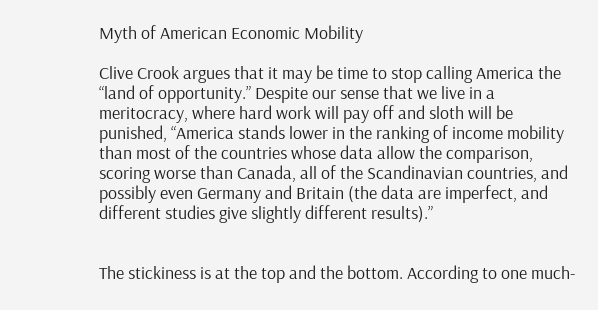Myth of American Economic Mobility

Clive Crook argues that it may be time to stop calling America the “land of opportunity.” Despite our sense that we live in a meritocracy, where hard work will pay off and sloth will be punished, “America stands lower in the ranking of income mobility than most of the countries whose data allow the comparison, scoring worse than Canada, all of the Scandinavian countries, and possibly even Germany and Britain (the data are imperfect, and different studies give slightly different results).”


The stickiness is at the top and the bottom. According to one much-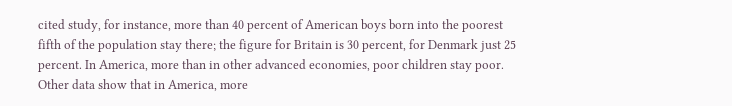cited study, for instance, more than 40 percent of American boys born into the poorest fifth of the population stay there; the figure for Britain is 30 percent, for Denmark just 25 percent. In America, more than in other advanced economies, poor children stay poor. Other data show that in America, more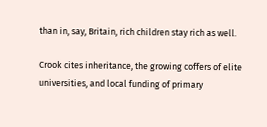than in, say, Britain, rich children stay rich as well.

Crook cites inheritance, the growing coffers of elite universities, and local funding of primary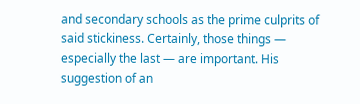and secondary schools as the prime culprits of said stickiness. Certainly, those things — especially the last — are important. His suggestion of an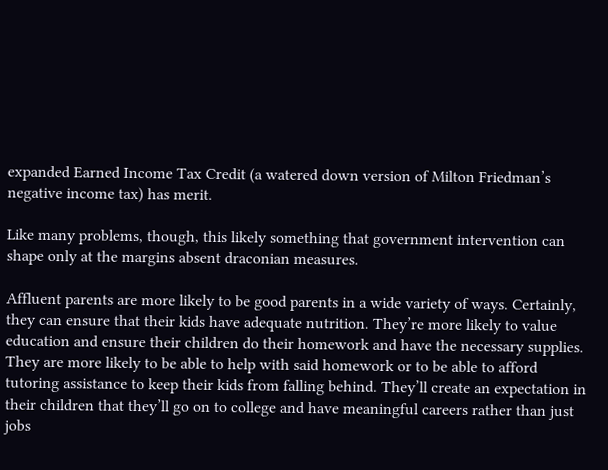expanded Earned Income Tax Credit (a watered down version of Milton Friedman’s negative income tax) has merit.

Like many problems, though, this likely something that government intervention can shape only at the margins absent draconian measures.

Affluent parents are more likely to be good parents in a wide variety of ways. Certainly, they can ensure that their kids have adequate nutrition. They’re more likely to value education and ensure their children do their homework and have the necessary supplies. They are more likely to be able to help with said homework or to be able to afford tutoring assistance to keep their kids from falling behind. They’ll create an expectation in their children that they’ll go on to college and have meaningful careers rather than just jobs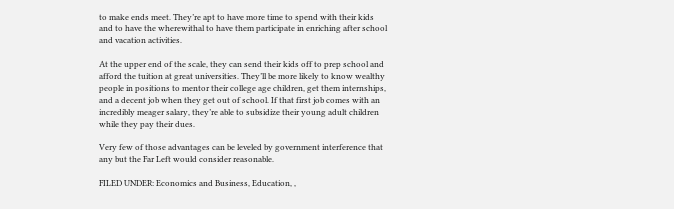to make ends meet. They’re apt to have more time to spend with their kids and to have the wherewithal to have them participate in enriching after school and vacation activities.

At the upper end of the scale, they can send their kids off to prep school and afford the tuition at great universities. They’ll be more likely to know wealthy people in positions to mentor their college age children, get them internships, and a decent job when they get out of school. If that first job comes with an incredibly meager salary, they’re able to subsidize their young adult children while they pay their dues.

Very few of those advantages can be leveled by government interference that any but the Far Left would consider reasonable.

FILED UNDER: Economics and Business, Education, ,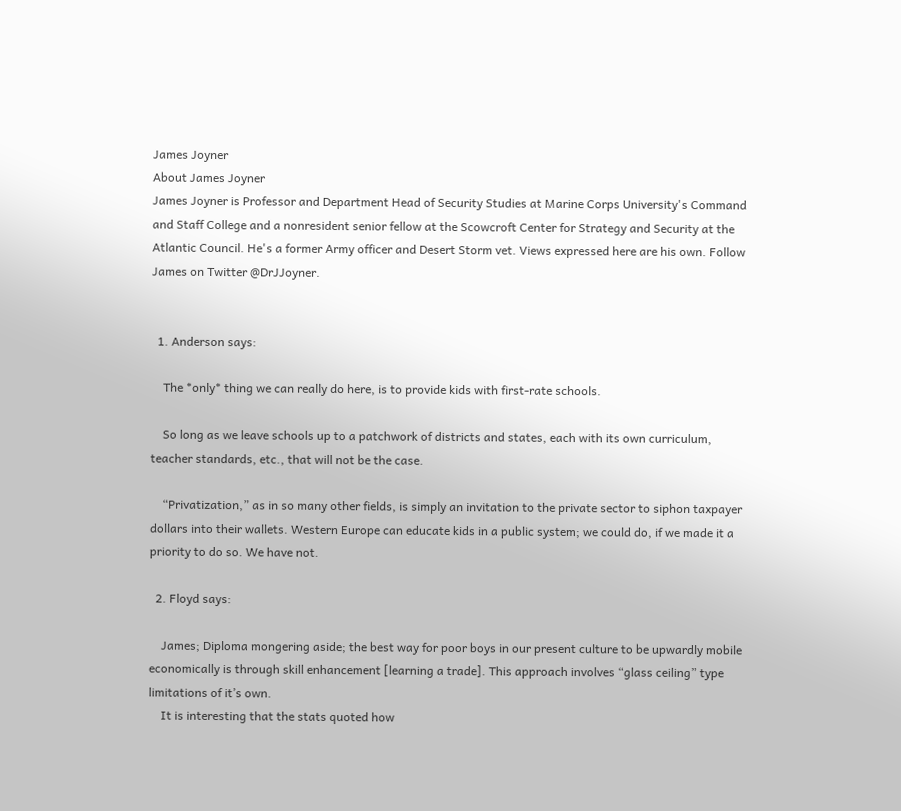James Joyner
About James Joyner
James Joyner is Professor and Department Head of Security Studies at Marine Corps University's Command and Staff College and a nonresident senior fellow at the Scowcroft Center for Strategy and Security at the Atlantic Council. He's a former Army officer and Desert Storm vet. Views expressed here are his own. Follow James on Twitter @DrJJoyner.


  1. Anderson says:

    The *only* thing we can really do here, is to provide kids with first-rate schools.

    So long as we leave schools up to a patchwork of districts and states, each with its own curriculum, teacher standards, etc., that will not be the case.

    “Privatization,” as in so many other fields, is simply an invitation to the private sector to siphon taxpayer dollars into their wallets. Western Europe can educate kids in a public system; we could do, if we made it a priority to do so. We have not.

  2. Floyd says:

    James; Diploma mongering aside; the best way for poor boys in our present culture to be upwardly mobile economically is through skill enhancement [learning a trade]. This approach involves “glass ceiling” type limitations of it’s own.
    It is interesting that the stats quoted how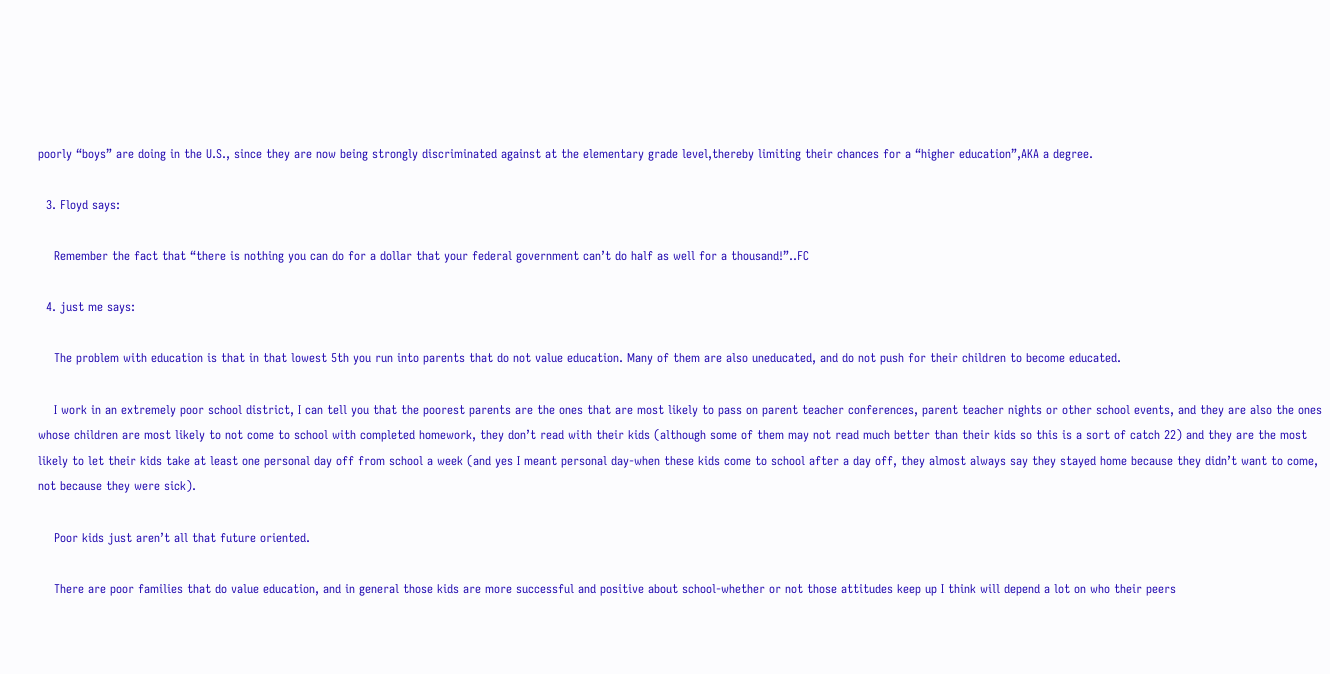poorly “boys” are doing in the U.S., since they are now being strongly discriminated against at the elementary grade level,thereby limiting their chances for a “higher education”,AKA a degree.

  3. Floyd says:

    Remember the fact that “there is nothing you can do for a dollar that your federal government can’t do half as well for a thousand!”..FC

  4. just me says:

    The problem with education is that in that lowest 5th you run into parents that do not value education. Many of them are also uneducated, and do not push for their children to become educated.

    I work in an extremely poor school district, I can tell you that the poorest parents are the ones that are most likely to pass on parent teacher conferences, parent teacher nights or other school events, and they are also the ones whose children are most likely to not come to school with completed homework, they don’t read with their kids (although some of them may not read much better than their kids so this is a sort of catch 22) and they are the most likely to let their kids take at least one personal day off from school a week (and yes I meant personal day-when these kids come to school after a day off, they almost always say they stayed home because they didn’t want to come, not because they were sick).

    Poor kids just aren’t all that future oriented.

    There are poor families that do value education, and in general those kids are more successful and positive about school-whether or not those attitudes keep up I think will depend a lot on who their peers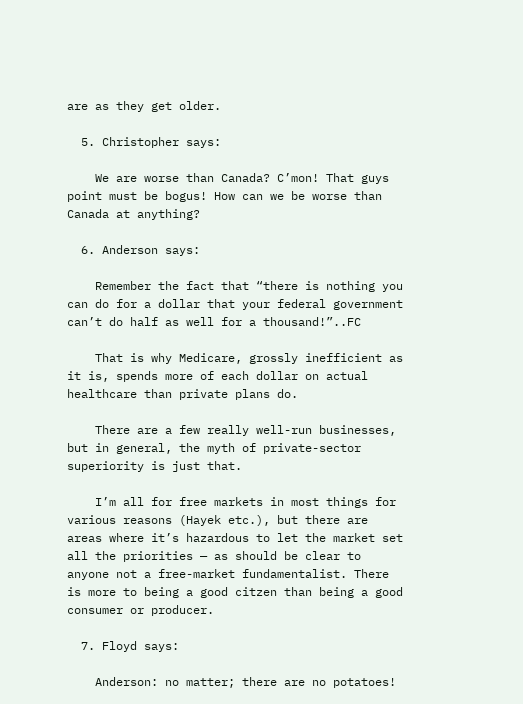are as they get older.

  5. Christopher says:

    We are worse than Canada? C’mon! That guys point must be bogus! How can we be worse than Canada at anything?

  6. Anderson says:

    Remember the fact that “there is nothing you can do for a dollar that your federal government can’t do half as well for a thousand!”..FC

    That is why Medicare, grossly inefficient as it is, spends more of each dollar on actual healthcare than private plans do.

    There are a few really well-run businesses, but in general, the myth of private-sector superiority is just that.

    I’m all for free markets in most things for various reasons (Hayek etc.), but there are areas where it’s hazardous to let the market set all the priorities — as should be clear to anyone not a free-market fundamentalist. There is more to being a good citzen than being a good consumer or producer.

  7. Floyd says:

    Anderson: no matter; there are no potatoes!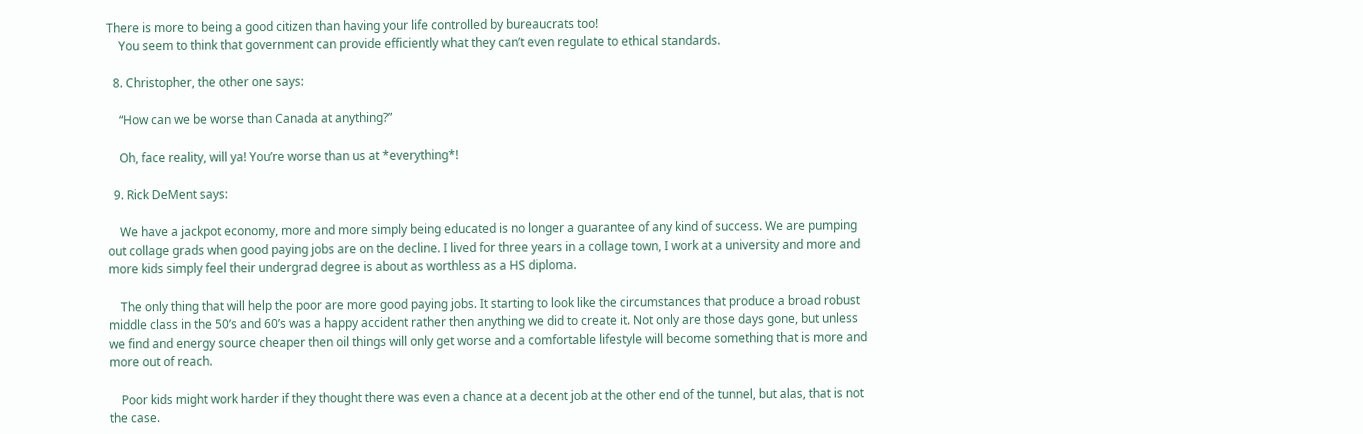There is more to being a good citizen than having your life controlled by bureaucrats too!
    You seem to think that government can provide efficiently what they can’t even regulate to ethical standards.

  8. Christopher, the other one says:

    “How can we be worse than Canada at anything?”

    Oh, face reality, will ya! You’re worse than us at *everything*!

  9. Rick DeMent says:

    We have a jackpot economy, more and more simply being educated is no longer a guarantee of any kind of success. We are pumping out collage grads when good paying jobs are on the decline. I lived for three years in a collage town, I work at a university and more and more kids simply feel their undergrad degree is about as worthless as a HS diploma.

    The only thing that will help the poor are more good paying jobs. It starting to look like the circumstances that produce a broad robust middle class in the 50’s and 60’s was a happy accident rather then anything we did to create it. Not only are those days gone, but unless we find and energy source cheaper then oil things will only get worse and a comfortable lifestyle will become something that is more and more out of reach.

    Poor kids might work harder if they thought there was even a chance at a decent job at the other end of the tunnel, but alas, that is not the case.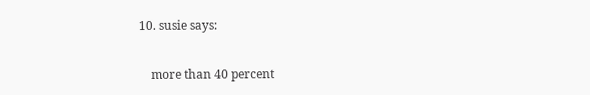10. susie says:

    more than 40 percent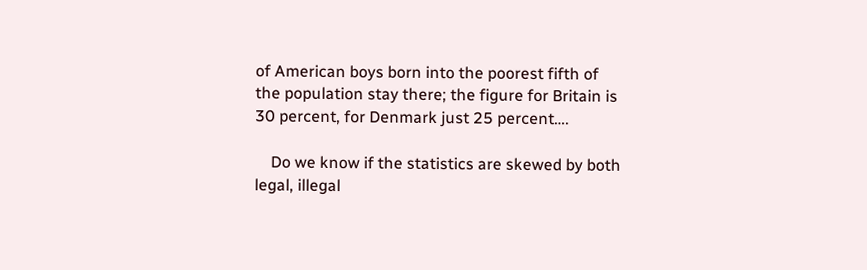of American boys born into the poorest fifth of the population stay there; the figure for Britain is 30 percent, for Denmark just 25 percent….

    Do we know if the statistics are skewed by both legal, illegal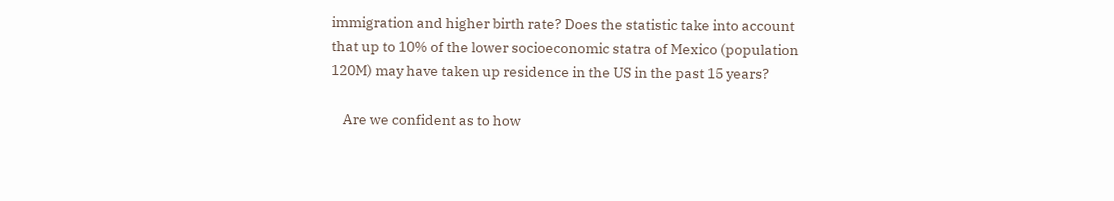immigration and higher birth rate? Does the statistic take into account that up to 10% of the lower socioeconomic statra of Mexico (population 120M) may have taken up residence in the US in the past 15 years?

    Are we confident as to how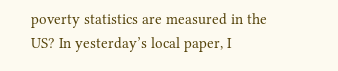poverty statistics are measured in the US? In yesterday’s local paper, I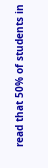read that 50% of students in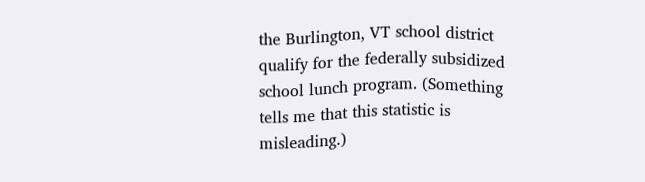the Burlington, VT school district qualify for the federally subsidized school lunch program. (Something tells me that this statistic is misleading.)